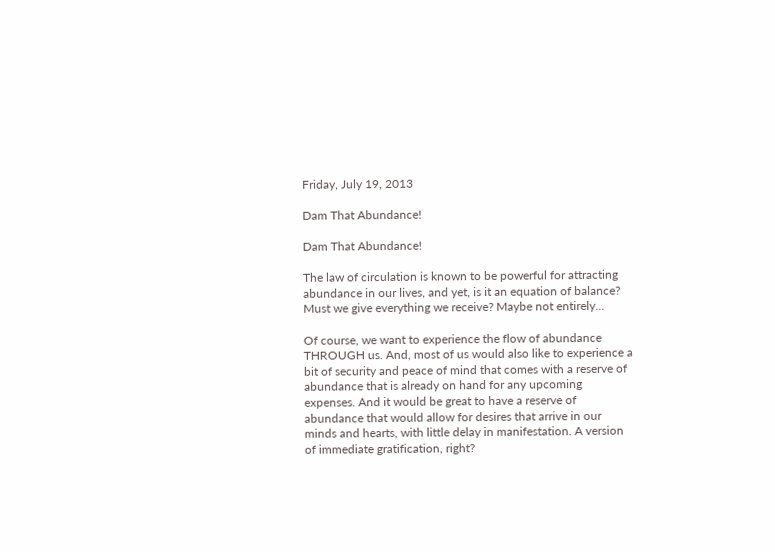Friday, July 19, 2013

Dam That Abundance!

Dam That Abundance!

The law of circulation is known to be powerful for attracting abundance in our lives, and yet, is it an equation of balance? Must we give everything we receive? Maybe not entirely...

Of course, we want to experience the flow of abundance THROUGH us. And, most of us would also like to experience a bit of security and peace of mind that comes with a reserve of abundance that is already on hand for any upcoming expenses. And it would be great to have a reserve of abundance that would allow for desires that arrive in our minds and hearts, with little delay in manifestation. A version of immediate gratification, right?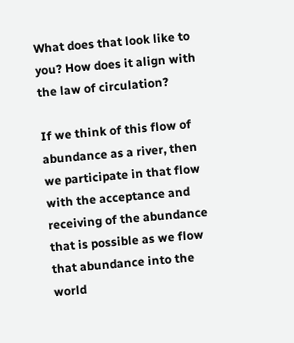What does that look like to you? How does it align with the law of circulation?

If we think of this flow of abundance as a river, then we participate in that flow with the acceptance and receiving of the abundance that is possible as we flow that abundance into the world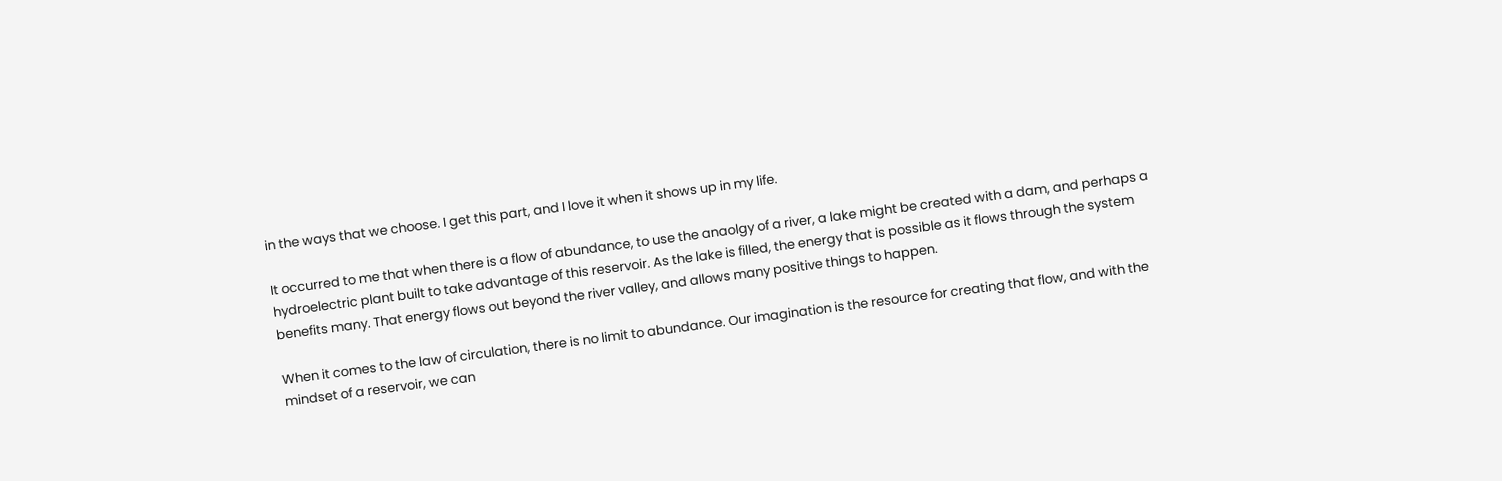in the ways that we choose. I get this part, and I love it when it shows up in my life.

It occurred to me that when there is a flow of abundance, to use the anaolgy of a river, a lake might be created with a dam, and perhaps a hydroelectric plant built to take advantage of this reservoir. As the lake is filled, the energy that is possible as it flows through the system benefits many. That energy flows out beyond the river valley, and allows many positive things to happen.

When it comes to the law of circulation, there is no limit to abundance. Our imagination is the resource for creating that flow, and with the mindset of a reservoir, we can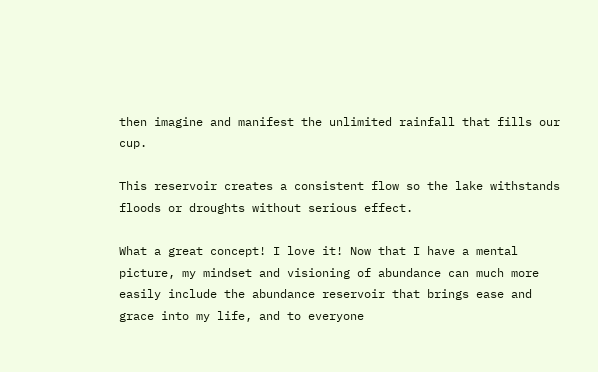then imagine and manifest the unlimited rainfall that fills our cup.

This reservoir creates a consistent flow so the lake withstands floods or droughts without serious effect.

What a great concept! I love it! Now that I have a mental picture, my mindset and visioning of abundance can much more easily include the abundance reservoir that brings ease and grace into my life, and to everyone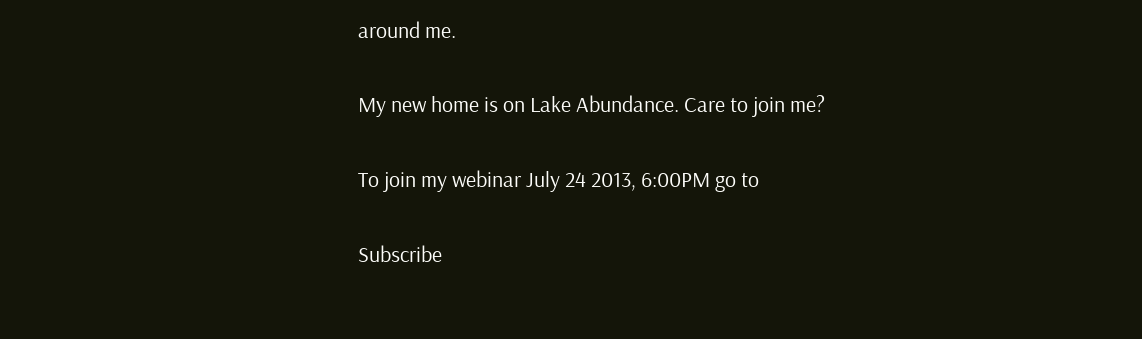around me.

My new home is on Lake Abundance. Care to join me?

To join my webinar July 24 2013, 6:00PM go to

Subscribe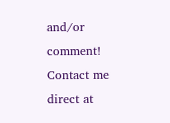and/or comment!
Contact me direct at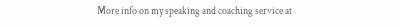More info on my speaking and coaching service at